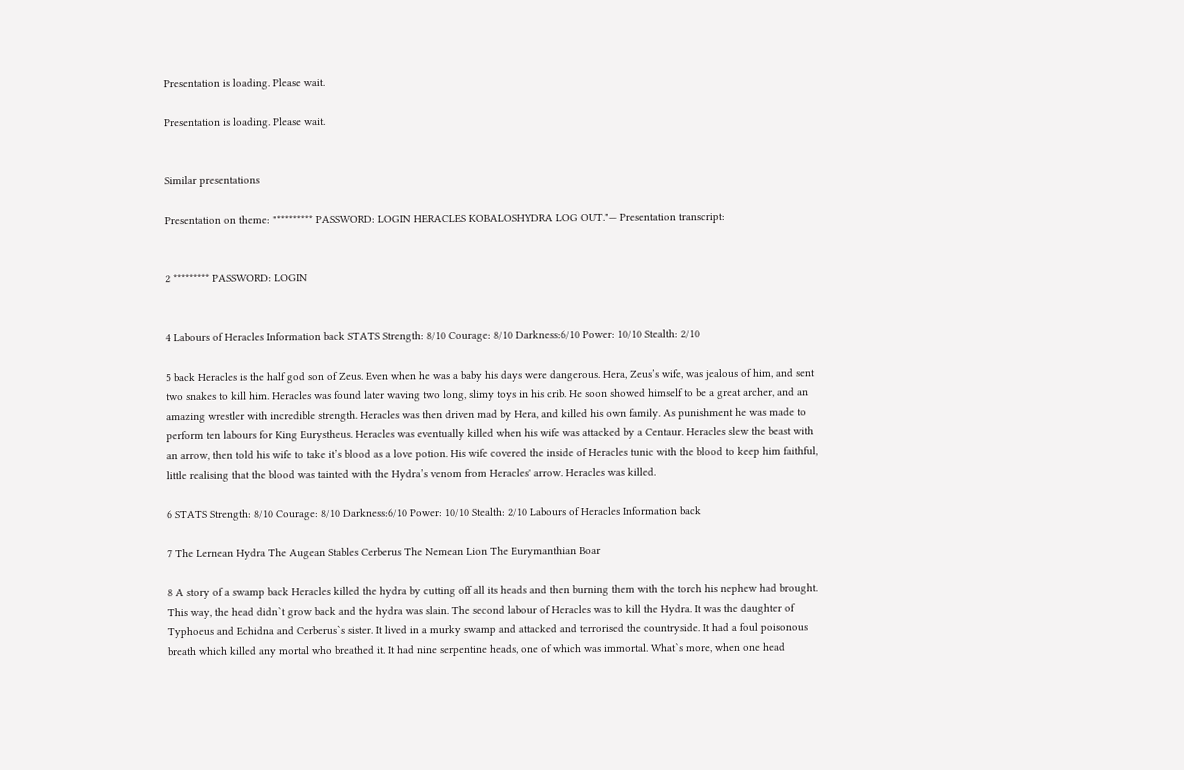Presentation is loading. Please wait.

Presentation is loading. Please wait.


Similar presentations

Presentation on theme: "********* PASSWORD: LOGIN HERACLES KOBALOSHYDRA LOG OUT."— Presentation transcript:


2 ********* PASSWORD: LOGIN


4 Labours of Heracles Information back STATS Strength: 8/10 Courage: 8/10 Darkness:6/10 Power: 10/10 Stealth: 2/10

5 back Heracles is the half god son of Zeus. Even when he was a baby his days were dangerous. Hera, Zeus’s wife, was jealous of him, and sent two snakes to kill him. Heracles was found later waving two long, slimy toys in his crib. He soon showed himself to be a great archer, and an amazing wrestler with incredible strength. Heracles was then driven mad by Hera, and killed his own family. As punishment he was made to perform ten labours for King Eurystheus. Heracles was eventually killed when his wife was attacked by a Centaur. Heracles slew the beast with an arrow, then told his wife to take it’s blood as a love potion. His wife covered the inside of Heracles tunic with the blood to keep him faithful, little realising that the blood was tainted with the Hydra’s venom from Heracles' arrow. Heracles was killed.

6 STATS Strength: 8/10 Courage: 8/10 Darkness:6/10 Power: 10/10 Stealth: 2/10 Labours of Heracles Information back

7 The Lernean Hydra The Augean Stables Cerberus The Nemean Lion The Eurymanthian Boar

8 A story of a swamp back Heracles killed the hydra by cutting off all its heads and then burning them with the torch his nephew had brought. This way, the head didn`t grow back and the hydra was slain. The second labour of Heracles was to kill the Hydra. It was the daughter of Typhoeus and Echidna and Cerberus`s sister. It lived in a murky swamp and attacked and terrorised the countryside. It had a foul poisonous breath which killed any mortal who breathed it. It had nine serpentine heads, one of which was immortal. What`s more, when one head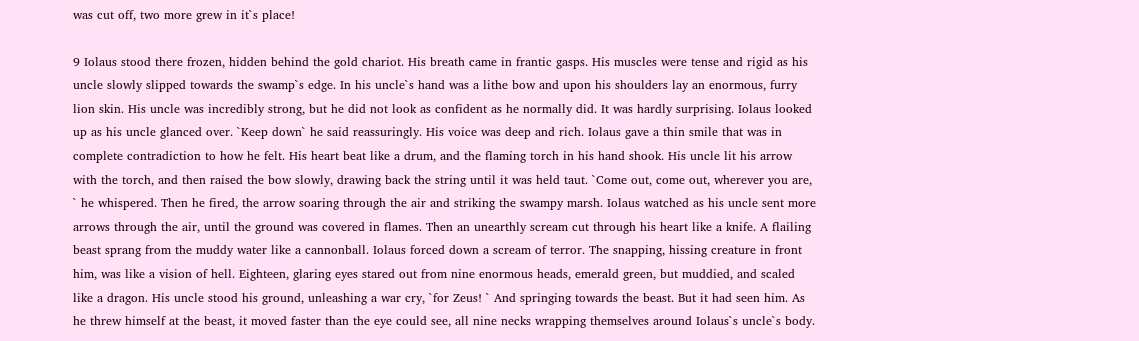was cut off, two more grew in it`s place!

9 Iolaus stood there frozen, hidden behind the gold chariot. His breath came in frantic gasps. His muscles were tense and rigid as his uncle slowly slipped towards the swamp`s edge. In his uncle`s hand was a lithe bow and upon his shoulders lay an enormous, furry lion skin. His uncle was incredibly strong, but he did not look as confident as he normally did. It was hardly surprising. Iolaus looked up as his uncle glanced over. `Keep down` he said reassuringly. His voice was deep and rich. Iolaus gave a thin smile that was in complete contradiction to how he felt. His heart beat like a drum, and the flaming torch in his hand shook. His uncle lit his arrow with the torch, and then raised the bow slowly, drawing back the string until it was held taut. `Come out, come out, wherever you are, ` he whispered. Then he fired, the arrow soaring through the air and striking the swampy marsh. Iolaus watched as his uncle sent more arrows through the air, until the ground was covered in flames. Then an unearthly scream cut through his heart like a knife. A flailing beast sprang from the muddy water like a cannonball. Iolaus forced down a scream of terror. The snapping, hissing creature in front him, was like a vision of hell. Eighteen, glaring eyes stared out from nine enormous heads, emerald green, but muddied, and scaled like a dragon. His uncle stood his ground, unleashing a war cry, `for Zeus! ` And springing towards the beast. But it had seen him. As he threw himself at the beast, it moved faster than the eye could see, all nine necks wrapping themselves around Iolaus`s uncle`s body.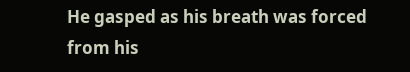He gasped as his breath was forced from his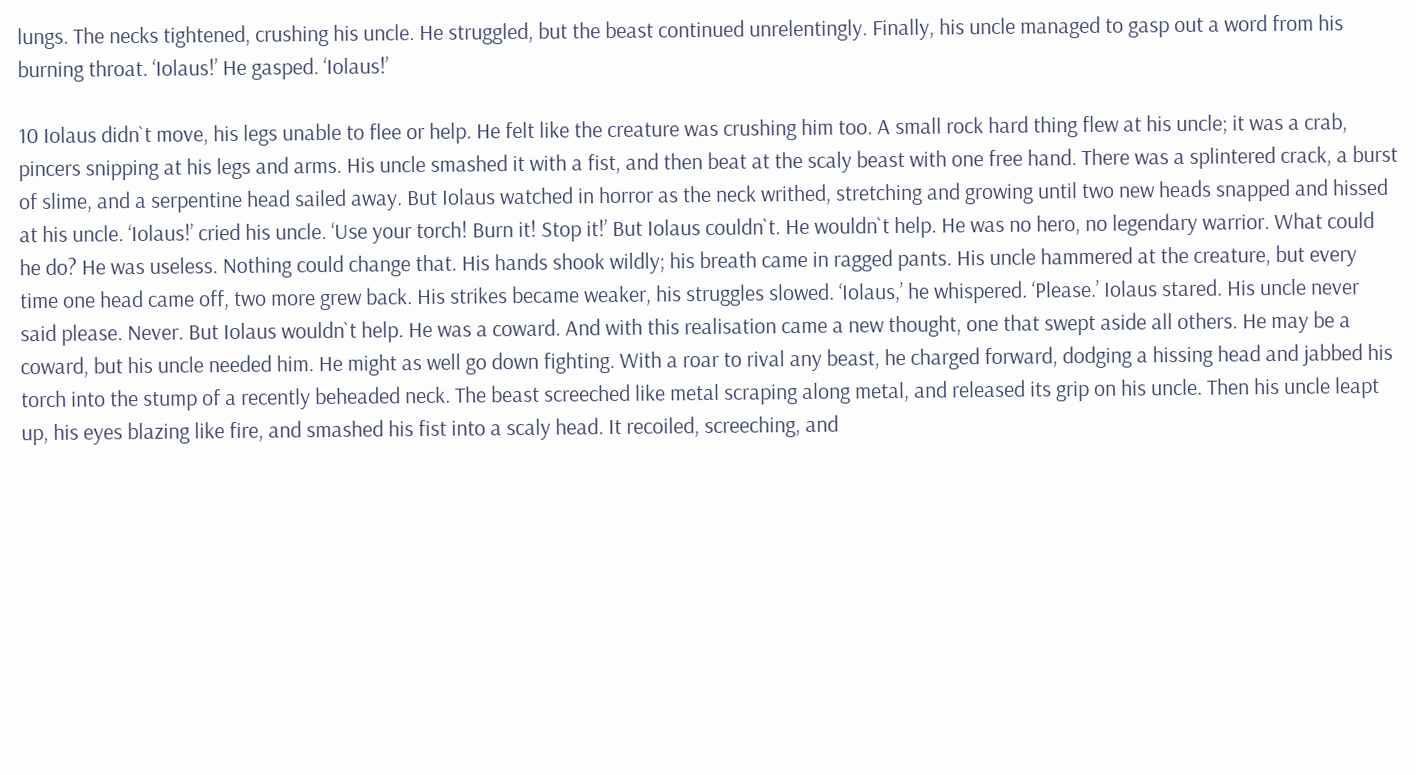lungs. The necks tightened, crushing his uncle. He struggled, but the beast continued unrelentingly. Finally, his uncle managed to gasp out a word from his burning throat. ‘Iolaus!’ He gasped. ‘Iolaus!’

10 Iolaus didn`t move, his legs unable to flee or help. He felt like the creature was crushing him too. A small rock hard thing flew at his uncle; it was a crab, pincers snipping at his legs and arms. His uncle smashed it with a fist, and then beat at the scaly beast with one free hand. There was a splintered crack, a burst of slime, and a serpentine head sailed away. But Iolaus watched in horror as the neck writhed, stretching and growing until two new heads snapped and hissed at his uncle. ‘Iolaus!’ cried his uncle. ‘Use your torch! Burn it! Stop it!’ But Iolaus couldn`t. He wouldn`t help. He was no hero, no legendary warrior. What could he do? He was useless. Nothing could change that. His hands shook wildly; his breath came in ragged pants. His uncle hammered at the creature, but every time one head came off, two more grew back. His strikes became weaker, his struggles slowed. ‘Iolaus,’ he whispered. ‘Please.’ Iolaus stared. His uncle never said please. Never. But Iolaus wouldn`t help. He was a coward. And with this realisation came a new thought, one that swept aside all others. He may be a coward, but his uncle needed him. He might as well go down fighting. With a roar to rival any beast, he charged forward, dodging a hissing head and jabbed his torch into the stump of a recently beheaded neck. The beast screeched like metal scraping along metal, and released its grip on his uncle. Then his uncle leapt up, his eyes blazing like fire, and smashed his fist into a scaly head. It recoiled, screeching, and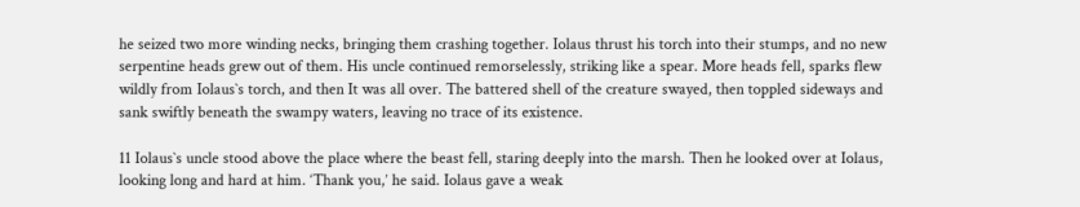he seized two more winding necks, bringing them crashing together. Iolaus thrust his torch into their stumps, and no new serpentine heads grew out of them. His uncle continued remorselessly, striking like a spear. More heads fell, sparks flew wildly from Iolaus`s torch, and then It was all over. The battered shell of the creature swayed, then toppled sideways and sank swiftly beneath the swampy waters, leaving no trace of its existence.

11 Iolaus`s uncle stood above the place where the beast fell, staring deeply into the marsh. Then he looked over at Iolaus, looking long and hard at him. ‘Thank you,’ he said. Iolaus gave a weak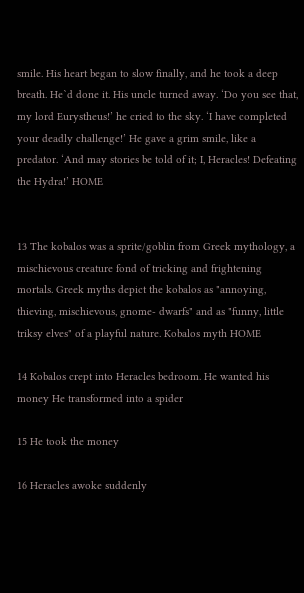smile. His heart began to slow finally, and he took a deep breath. He`d done it. His uncle turned away. ‘Do you see that, my lord Eurystheus!’ he cried to the sky. ‘I have completed your deadly challenge!’ He gave a grim smile, like a predator. ‘And may stories be told of it; I, Heracles! Defeating the Hydra!’ HOME


13 The kobalos was a sprite/goblin from Greek mythology, a mischievous creature fond of tricking and frightening mortals. Greek myths depict the kobalos as "annoying, thieving, mischievous, gnome- dwarfs" and as "funny, little triksy elves" of a playful nature. Kobalos myth HOME

14 Kobalos crept into Heracles bedroom. He wanted his money He transformed into a spider

15 He took the money

16 Heracles awoke suddenly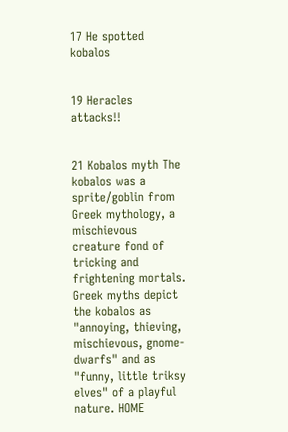17 He spotted kobalos


19 Heracles attacks!!


21 Kobalos myth The kobalos was a sprite/goblin from Greek mythology, a mischievous creature fond of tricking and frightening mortals. Greek myths depict the kobalos as "annoying, thieving, mischievous, gnome- dwarfs" and as "funny, little triksy elves" of a playful nature. HOME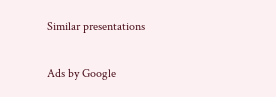Similar presentations

Ads by Google